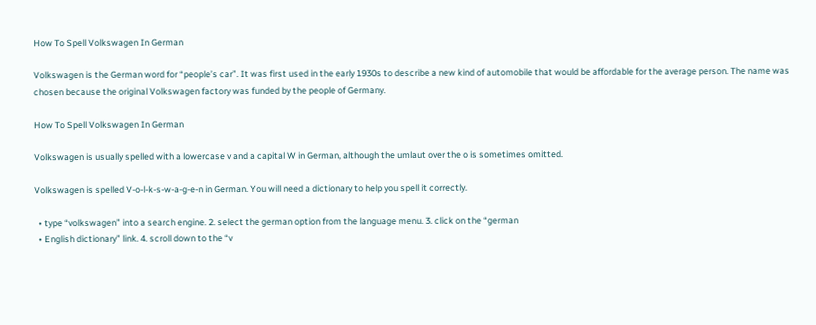How To Spell Volkswagen In German

Volkswagen is the German word for “people’s car”. It was first used in the early 1930s to describe a new kind of automobile that would be affordable for the average person. The name was chosen because the original Volkswagen factory was funded by the people of Germany.

How To Spell Volkswagen In German

Volkswagen is usually spelled with a lowercase v and a capital W in German, although the umlaut over the o is sometimes omitted.

Volkswagen is spelled V-o-l-k-s-w-a-g-e-n in German. You will need a dictionary to help you spell it correctly.

  • type “volkswagen” into a search engine. 2. select the german option from the language menu. 3. click on the “german
  • English dictionary” link. 4. scroll down to the “v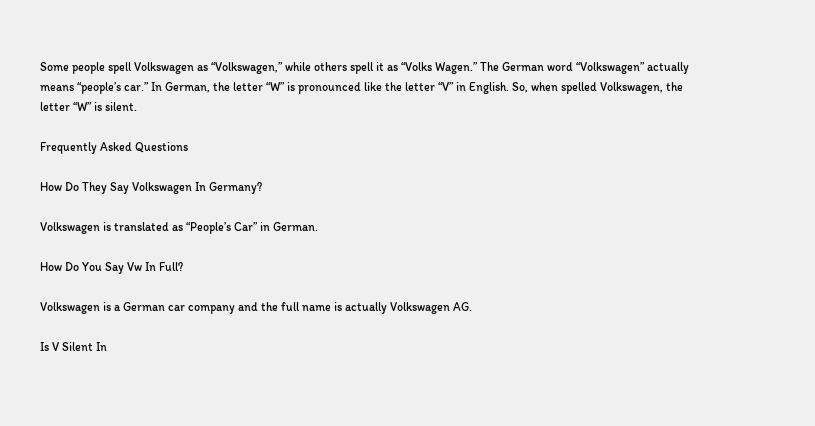Some people spell Volkswagen as “Volkswagen,” while others spell it as “Volks Wagen.” The German word “Volkswagen” actually means “people’s car.” In German, the letter “W” is pronounced like the letter “V” in English. So, when spelled Volkswagen, the letter “W” is silent.

Frequently Asked Questions

How Do They Say Volkswagen In Germany?

Volkswagen is translated as “People’s Car” in German.

How Do You Say Vw In Full?

Volkswagen is a German car company and the full name is actually Volkswagen AG.

Is V Silent In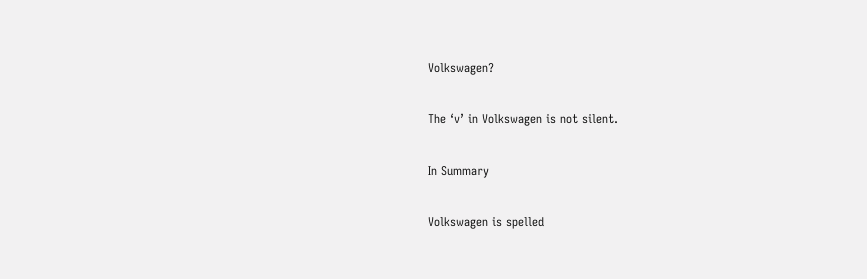Volkswagen?

The ‘v’ in Volkswagen is not silent.

In Summary

Volkswagen is spelled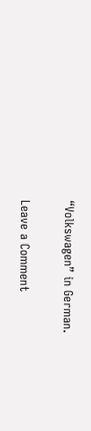“Volkswagen” in German.

Leave a Comment